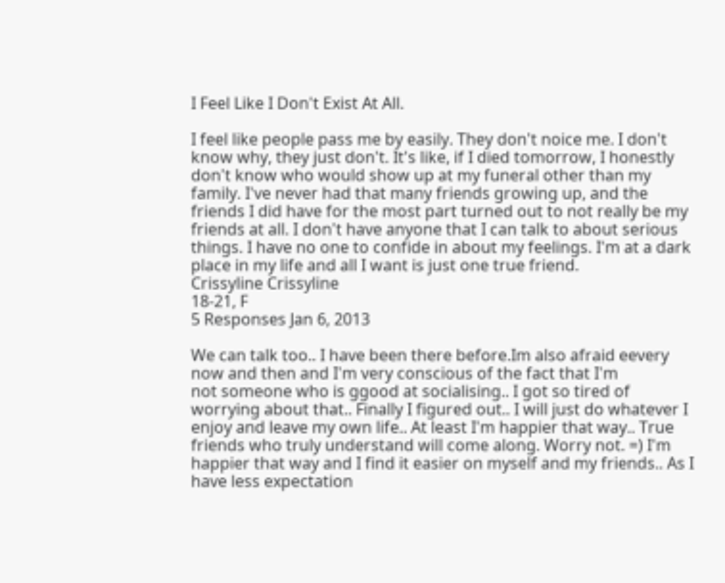I Feel Like I Don't Exist At All.

I feel like people pass me by easily. They don't noice me. I don't know why, they just don't. It's like, if I died tomorrow, I honestly don't know who would show up at my funeral other than my family. I've never had that many friends growing up, and the friends I did have for the most part turned out to not really be my friends at all. I don't have anyone that I can talk to about serious things. I have no one to confide in about my feelings. I'm at a dark place in my life and all I want is just one true friend.
Crissyline Crissyline
18-21, F
5 Responses Jan 6, 2013

We can talk too.. I have been there before.Im also afraid eevery now and then and I'm very conscious of the fact that I'm
not someone who is ggood at socialising.. I got so tired of worrying about that.. Finally I figured out.. I will just do whatever I enjoy and leave my own life.. At least I'm happier that way.. True friends who truly understand will come along. Worry not. =) I'm happier that way and I find it easier on myself and my friends.. As I have less expectation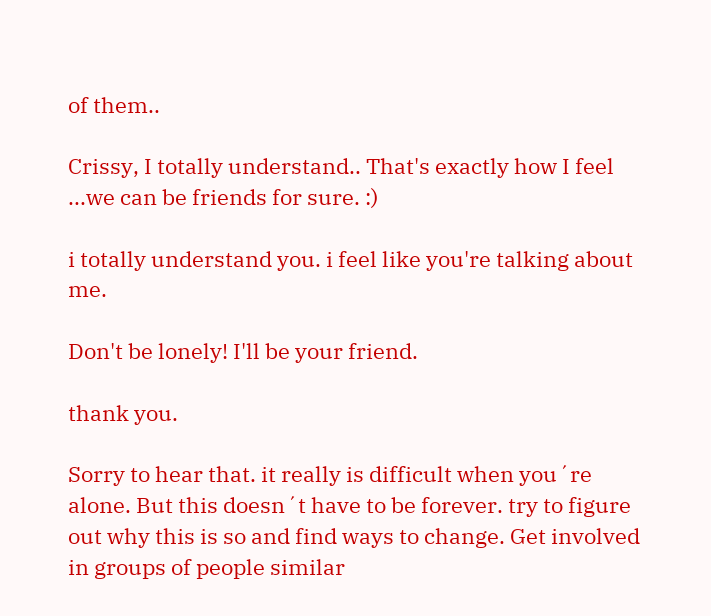of them..

Crissy, I totally understand.. That's exactly how I feel ...we can be friends for sure. :)

i totally understand you. i feel like you're talking about me.

Don't be lonely! I'll be your friend.

thank you.

Sorry to hear that. it really is difficult when you´re alone. But this doesn´t have to be forever. try to figure out why this is so and find ways to change. Get involved in groups of people similar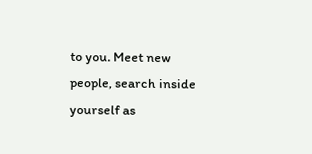to you. Meet new people, search inside yourself as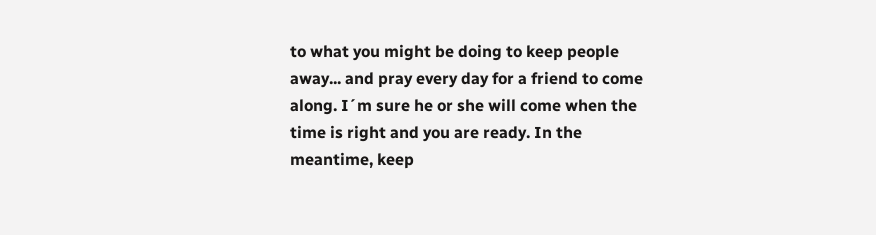to what you might be doing to keep people away... and pray every day for a friend to come along. I´m sure he or she will come when the time is right and you are ready. In the meantime, keep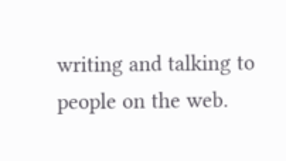writing and talking to people on the web.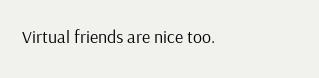Virtual friends are nice too.